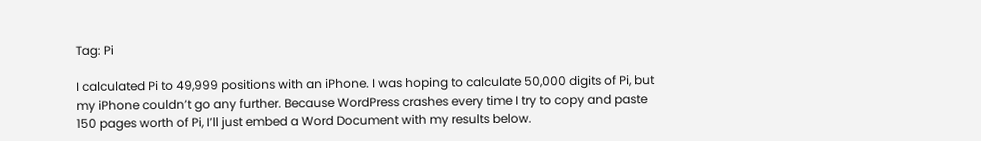Tag: Pi

I calculated Pi to 49,999 positions with an iPhone. I was hoping to calculate 50,000 digits of Pi, but my iPhone couldn’t go any further. Because WordPress crashes every time I try to copy and paste 150 pages worth of Pi, I’ll just embed a Word Document with my results below.